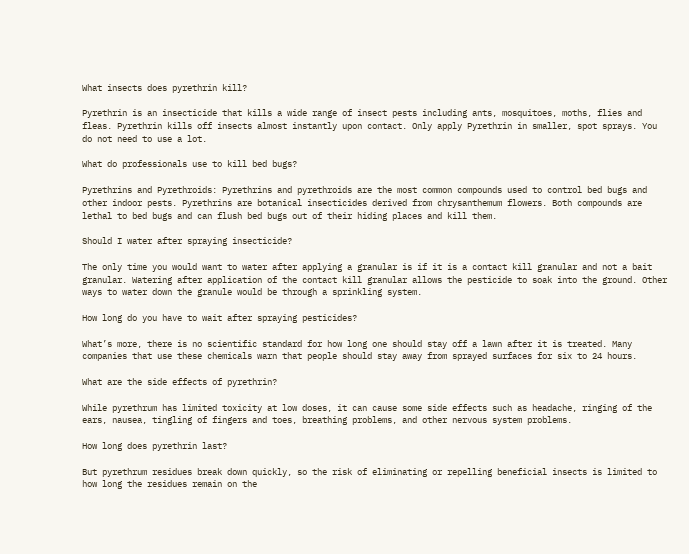What insects does pyrethrin kill?

Pyrethrin is an insecticide that kills a wide range of insect pests including ants, mosquitoes, moths, flies and fleas. Pyrethrin kills off insects almost instantly upon contact. Only apply Pyrethrin in smaller, spot sprays. You do not need to use a lot.

What do professionals use to kill bed bugs?

Pyrethrins and Pyrethroids: Pyrethrins and pyrethroids are the most common compounds used to control bed bugs and other indoor pests. Pyrethrins are botanical insecticides derived from chrysanthemum flowers. Both compounds are lethal to bed bugs and can flush bed bugs out of their hiding places and kill them.

Should I water after spraying insecticide?

The only time you would want to water after applying a granular is if it is a contact kill granular and not a bait granular. Watering after application of the contact kill granular allows the pesticide to soak into the ground. Other ways to water down the granule would be through a sprinkling system.

How long do you have to wait after spraying pesticides?

What’s more, there is no scientific standard for how long one should stay off a lawn after it is treated. Many companies that use these chemicals warn that people should stay away from sprayed surfaces for six to 24 hours.

What are the side effects of pyrethrin?

While pyrethrum has limited toxicity at low doses, it can cause some side effects such as headache, ringing of the ears, nausea, tingling of fingers and toes, breathing problems, and other nervous system problems.

How long does pyrethrin last?

But pyrethrum residues break down quickly, so the risk of eliminating or repelling beneficial insects is limited to how long the residues remain on the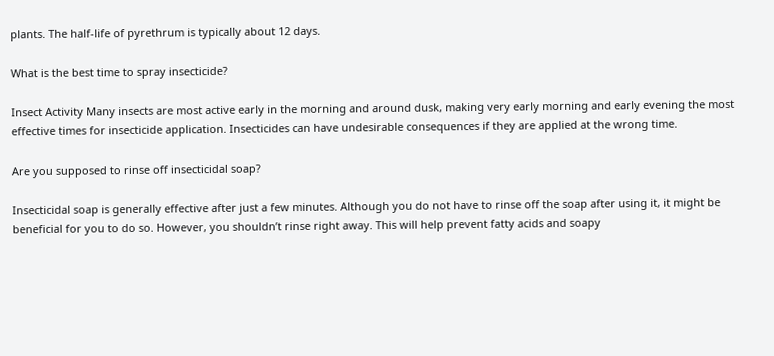plants. The half-life of pyrethrum is typically about 12 days.

What is the best time to spray insecticide?

Insect Activity Many insects are most active early in the morning and around dusk, making very early morning and early evening the most effective times for insecticide application. Insecticides can have undesirable consequences if they are applied at the wrong time.

Are you supposed to rinse off insecticidal soap?

Insecticidal soap is generally effective after just a few minutes. Although you do not have to rinse off the soap after using it, it might be beneficial for you to do so. However, you shouldn’t rinse right away. This will help prevent fatty acids and soapy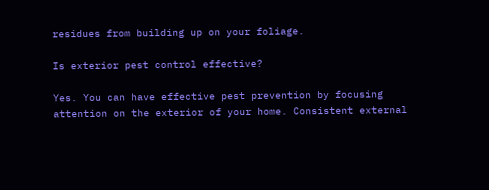residues from building up on your foliage.

Is exterior pest control effective?

Yes. You can have effective pest prevention by focusing attention on the exterior of your home. Consistent external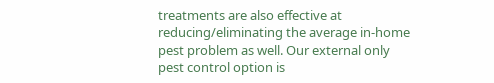treatments are also effective at reducing/eliminating the average in-home pest problem as well. Our external only pest control option is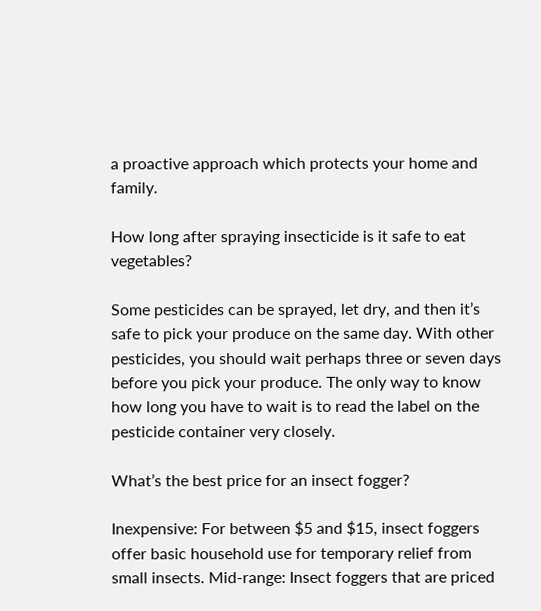a proactive approach which protects your home and family.

How long after spraying insecticide is it safe to eat vegetables?

Some pesticides can be sprayed, let dry, and then it’s safe to pick your produce on the same day. With other pesticides, you should wait perhaps three or seven days before you pick your produce. The only way to know how long you have to wait is to read the label on the pesticide container very closely.

What’s the best price for an insect fogger?

Inexpensive: For between $5 and $15, insect foggers offer basic household use for temporary relief from small insects. Mid-range: Insect foggers that are priced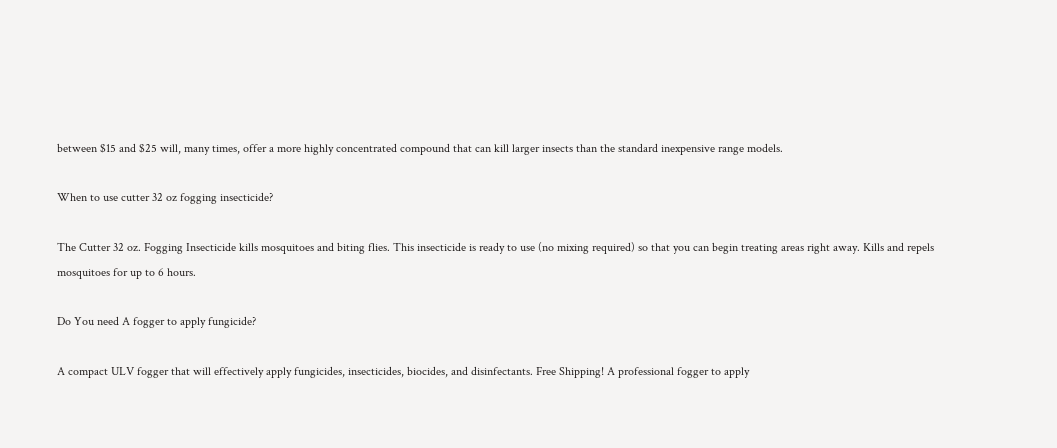between $15 and $25 will, many times, offer a more highly concentrated compound that can kill larger insects than the standard inexpensive range models.

When to use cutter 32 oz fogging insecticide?

The Cutter 32 oz. Fogging Insecticide kills mosquitoes and biting flies. This insecticide is ready to use (no mixing required) so that you can begin treating areas right away. Kills and repels mosquitoes for up to 6 hours.

Do You need A fogger to apply fungicide?

A compact ULV fogger that will effectively apply fungicides, insecticides, biocides, and disinfectants. Free Shipping! A professional fogger to apply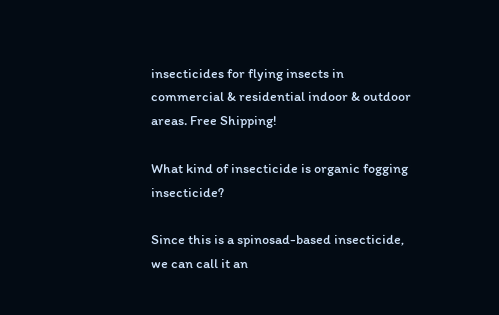insecticides for flying insects in commercial & residential indoor & outdoor areas. Free Shipping!

What kind of insecticide is organic fogging insecticide?

Since this is a spinosad-based insecticide, we can call it an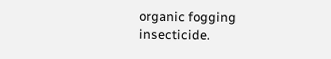organic fogging insecticide.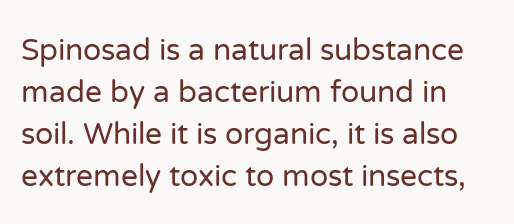Spinosad is a natural substance made by a bacterium found in soil. While it is organic, it is also extremely toxic to most insects,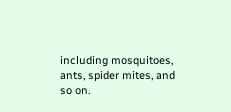including mosquitoes, ants, spider mites, and so on.